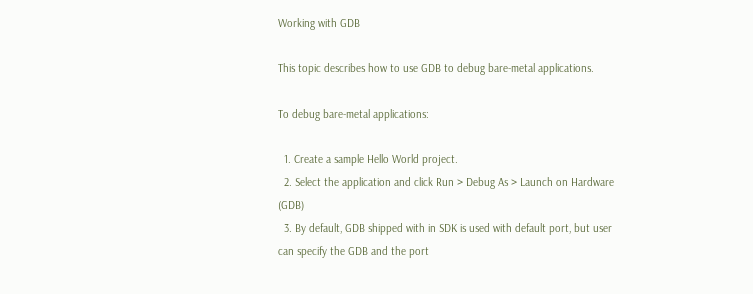Working with GDB

This topic describes how to use GDB to debug bare-metal applications.

To debug bare-metal applications:

  1. Create a sample Hello World project.
  2. Select the application and click Run > Debug As > Launch on Hardware (GDB)
  3. By default, GDB shipped with in SDK is used with default port, but user can specify the GDB and the port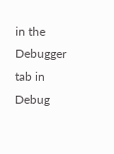in the Debugger tab in Debug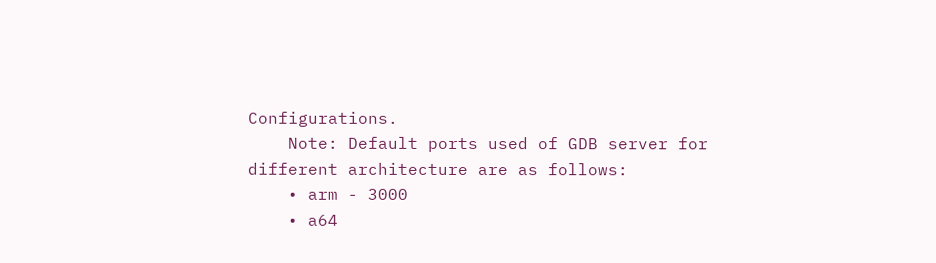Configurations.
    Note: Default ports used of GDB server for different architecture are as follows:
    • arm - 3000
    • a64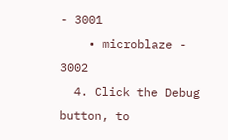- 3001
    • microblaze - 3002
  4. Click the Debug button, to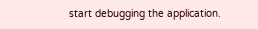start debugging the application.